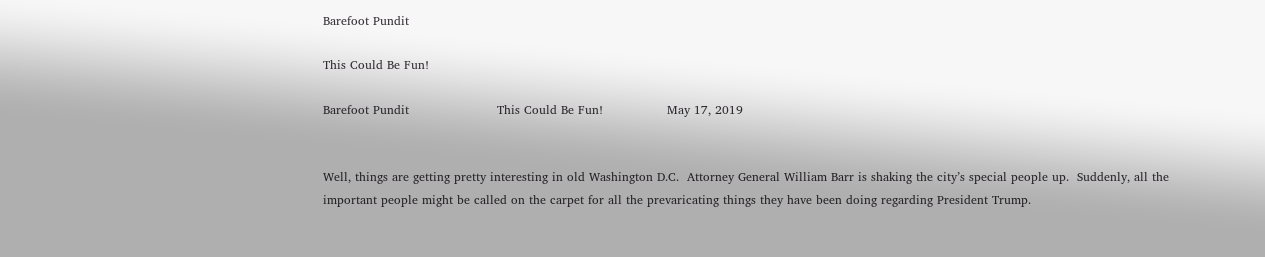Barefoot Pundit

This Could Be Fun!

Barefoot Pundit                      This Could Be Fun!                May 17, 2019


Well, things are getting pretty interesting in old Washington D.C.  Attorney General William Barr is shaking the city’s special people up.  Suddenly, all the important people might be called on the carpet for all the prevaricating things they have been doing regarding President Trump.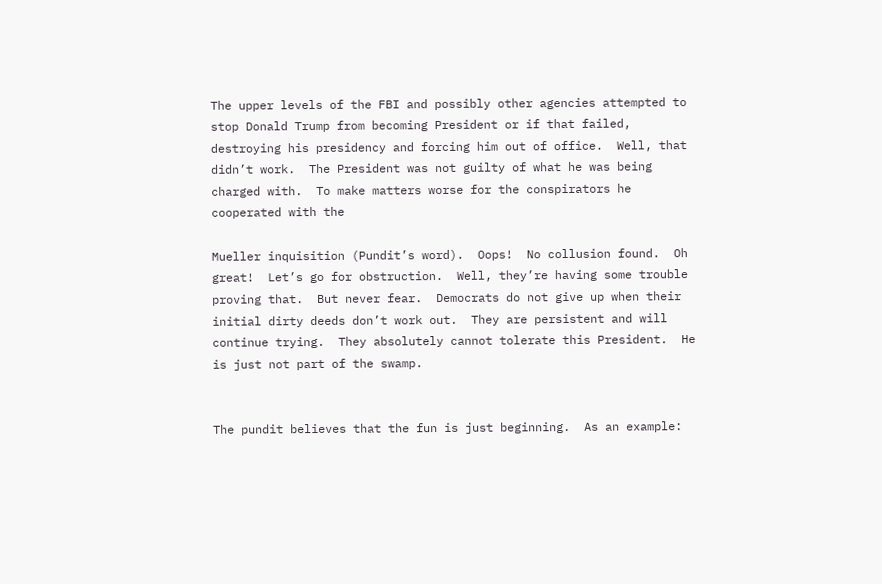The upper levels of the FBI and possibly other agencies attempted to stop Donald Trump from becoming President or if that failed, destroying his presidency and forcing him out of office.  Well, that didn’t work.  The President was not guilty of what he was being charged with.  To make matters worse for the conspirators he cooperated with the

Mueller inquisition (Pundit’s word).  Oops!  No collusion found.  Oh great!  Let’s go for obstruction.  Well, they’re having some trouble proving that.  But never fear.  Democrats do not give up when their initial dirty deeds don’t work out.  They are persistent and will continue trying.  They absolutely cannot tolerate this President.  He is just not part of the swamp.


The pundit believes that the fun is just beginning.  As an example: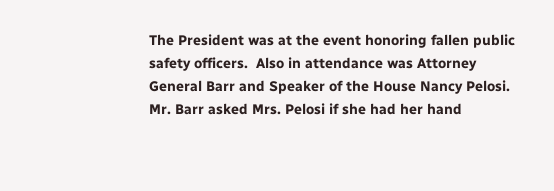The President was at the event honoring fallen public safety officers.  Also in attendance was Attorney General Barr and Speaker of the House Nancy Pelosi.  Mr. Barr asked Mrs. Pelosi if she had her hand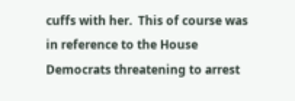cuffs with her.  This of course was in reference to the House Democrats threatening to arrest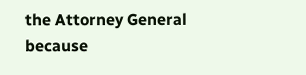the Attorney General because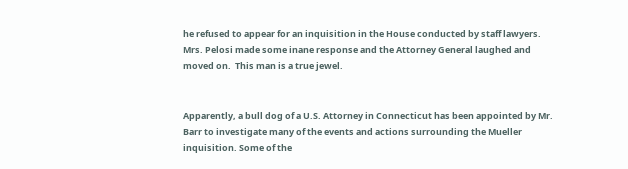he refused to appear for an inquisition in the House conducted by staff lawyers.  Mrs. Pelosi made some inane response and the Attorney General laughed and moved on.  This man is a true jewel.


Apparently, a bull dog of a U.S. Attorney in Connecticut has been appointed by Mr. Barr to investigate many of the events and actions surrounding the Mueller inquisition. Some of the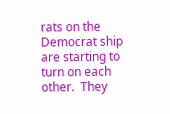rats on the Democrat ship are starting to turn on each other.  They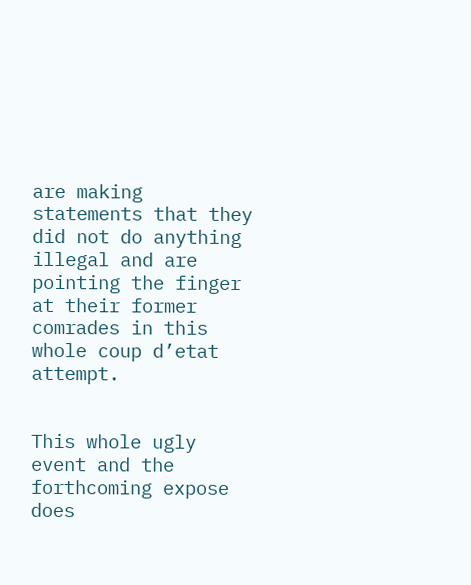are making statements that they did not do anything illegal and are pointing the finger at their former comrades in this whole coup d’etat attempt.


This whole ugly event and the forthcoming expose does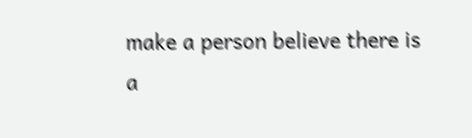make a person believe there is a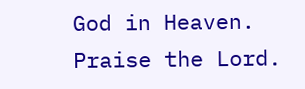God in Heaven.  Praise the Lord.